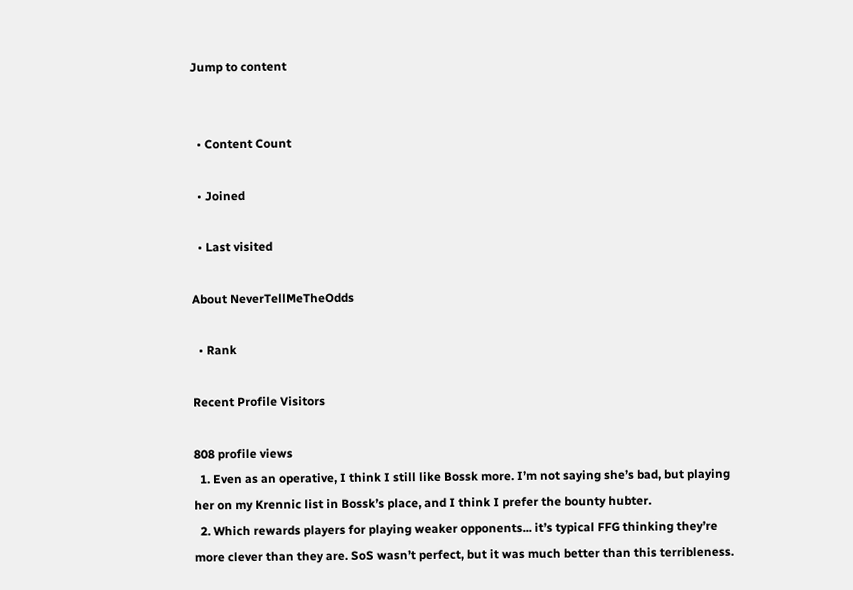Jump to content


  • Content Count

  • Joined

  • Last visited

About NeverTellMeTheOdds

  • Rank

Recent Profile Visitors

808 profile views
  1. Even as an operative, I think I still like Bossk more. I’m not saying she’s bad, but playing her on my Krennic list in Bossk’s place, and I think I prefer the bounty hubter.
  2. Which rewards players for playing weaker opponents... it’s typical FFG thinking they’re more clever than they are. SoS wasn’t perfect, but it was much better than this terribleness.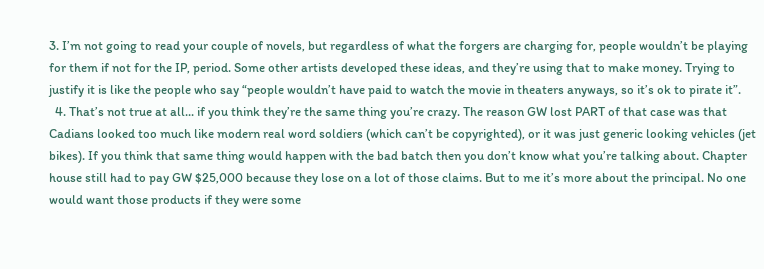3. I’m not going to read your couple of novels, but regardless of what the forgers are charging for, people wouldn’t be playing for them if not for the IP, period. Some other artists developed these ideas, and they’re using that to make money. Trying to justify it is like the people who say “people wouldn’t have paid to watch the movie in theaters anyways, so it’s ok to pirate it”.
  4. That’s not true at all... if you think they’re the same thing you’re crazy. The reason GW lost PART of that case was that Cadians looked too much like modern real word soldiers (which can’t be copyrighted), or it was just generic looking vehicles (jet bikes). If you think that same thing would happen with the bad batch then you don’t know what you’re talking about. Chapter house still had to pay GW $25,000 because they lose on a lot of those claims. But to me it’s more about the principal. No one would want those products if they were some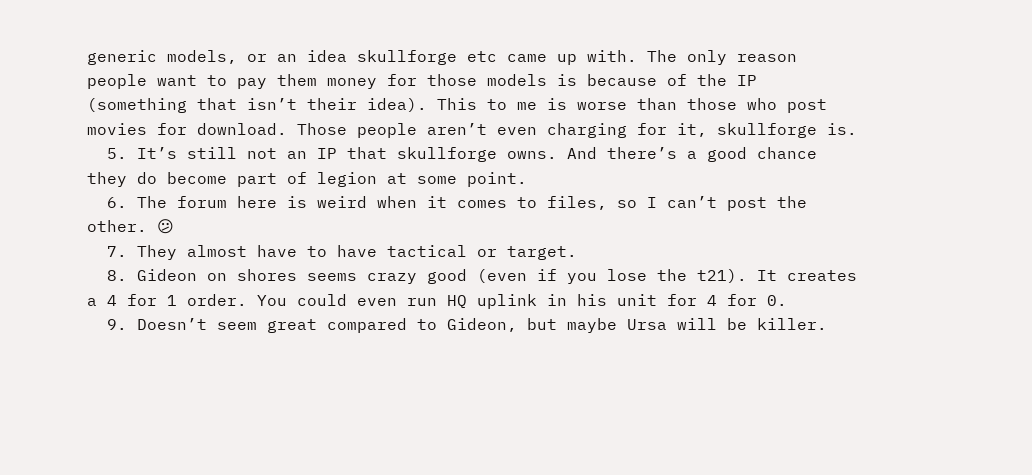generic models, or an idea skullforge etc came up with. The only reason people want to pay them money for those models is because of the IP (something that isn’t their idea). This to me is worse than those who post movies for download. Those people aren’t even charging for it, skullforge is.
  5. It’s still not an IP that skullforge owns. And there’s a good chance they do become part of legion at some point.
  6. The forum here is weird when it comes to files, so I can’t post the other. 😕
  7. They almost have to have tactical or target.
  8. Gideon on shores seems crazy good (even if you lose the t21). It creates a 4 for 1 order. You could even run HQ uplink in his unit for 4 for 0.
  9. Doesn’t seem great compared to Gideon, but maybe Ursa will be killer.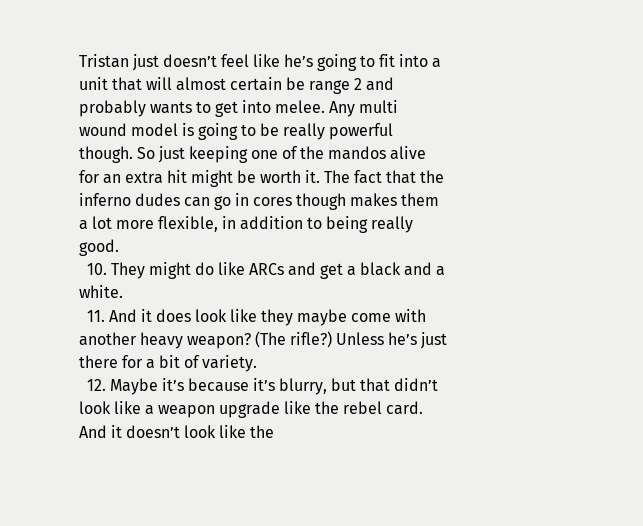Tristan just doesn’t feel like he’s going to fit into a unit that will almost certain be range 2 and probably wants to get into melee. Any multi wound model is going to be really powerful though. So just keeping one of the mandos alive for an extra hit might be worth it. The fact that the inferno dudes can go in cores though makes them a lot more flexible, in addition to being really good.
  10. They might do like ARCs and get a black and a white.
  11. And it does look like they maybe come with another heavy weapon? (The rifle?) Unless he’s just there for a bit of variety.
  12. Maybe it’s because it’s blurry, but that didn’t look like a weapon upgrade like the rebel card. And it doesn’t look like the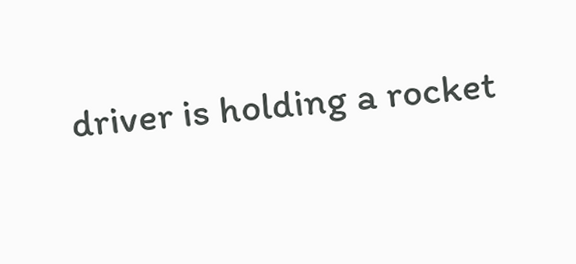driver is holding a rocket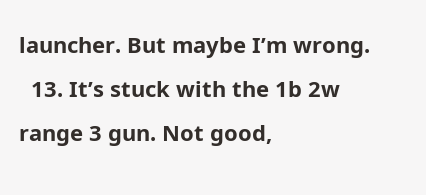launcher. But maybe I’m wrong.
  13. It’s stuck with the 1b 2w range 3 gun. Not good,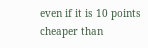even if it is 10 points cheaper than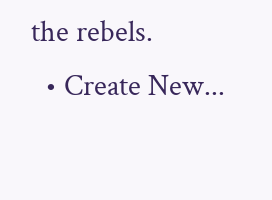the rebels.
  • Create New...